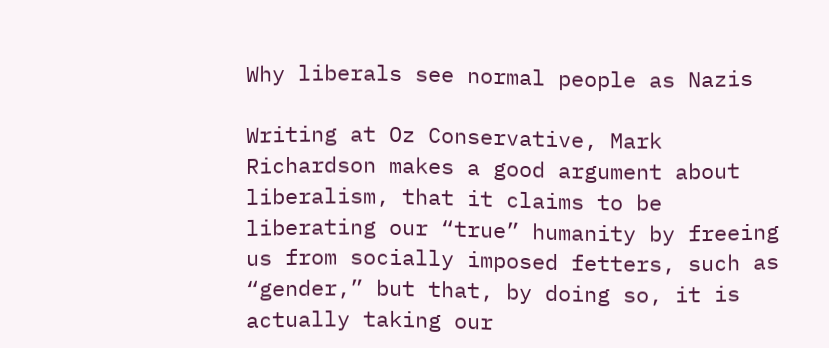Why liberals see normal people as Nazis

Writing at Oz Conservative, Mark Richardson makes a good argument about liberalism, that it claims to be liberating our “true” humanity by freeing us from socially imposed fetters, such as “gender,” but that, by doing so, it is actually taking our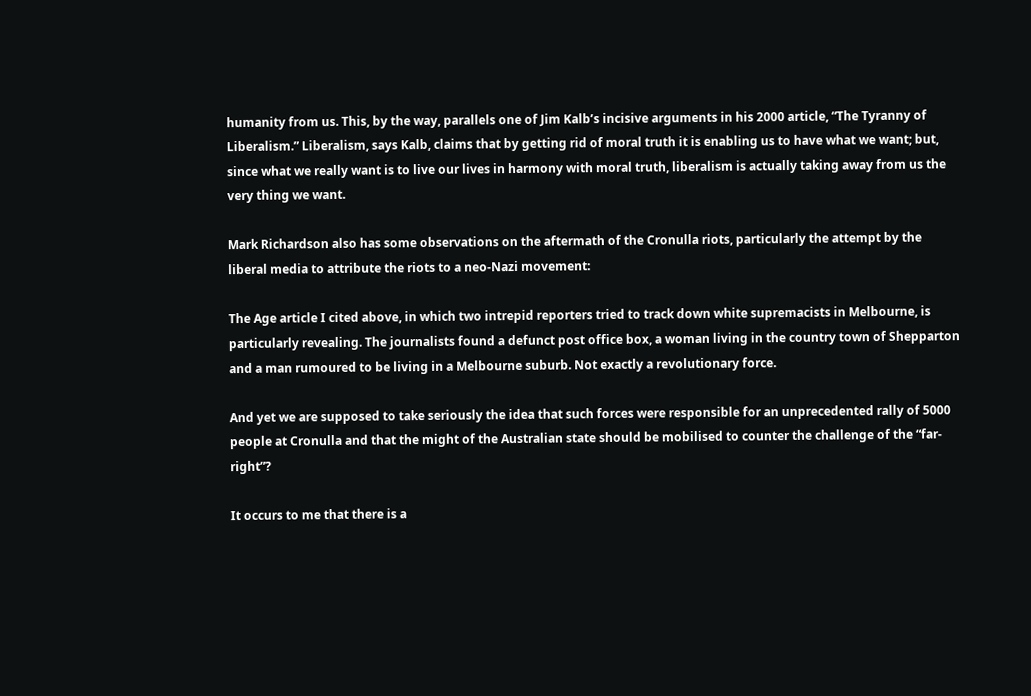humanity from us. This, by the way, parallels one of Jim Kalb’s incisive arguments in his 2000 article, “The Tyranny of Liberalism.” Liberalism, says Kalb, claims that by getting rid of moral truth it is enabling us to have what we want; but, since what we really want is to live our lives in harmony with moral truth, liberalism is actually taking away from us the very thing we want.

Mark Richardson also has some observations on the aftermath of the Cronulla riots, particularly the attempt by the liberal media to attribute the riots to a neo-Nazi movement:

The Age article I cited above, in which two intrepid reporters tried to track down white supremacists in Melbourne, is particularly revealing. The journalists found a defunct post office box, a woman living in the country town of Shepparton and a man rumoured to be living in a Melbourne suburb. Not exactly a revolutionary force.

And yet we are supposed to take seriously the idea that such forces were responsible for an unprecedented rally of 5000 people at Cronulla and that the might of the Australian state should be mobilised to counter the challenge of the “far-right”?

It occurs to me that there is a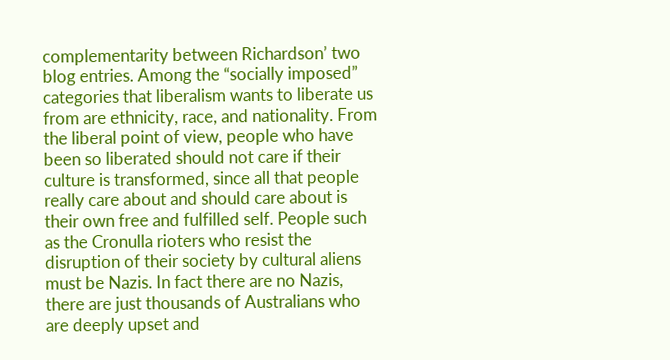complementarity between Richardson’ two blog entries. Among the “socially imposed” categories that liberalism wants to liberate us from are ethnicity, race, and nationality. From the liberal point of view, people who have been so liberated should not care if their culture is transformed, since all that people really care about and should care about is their own free and fulfilled self. People such as the Cronulla rioters who resist the disruption of their society by cultural aliens must be Nazis. In fact there are no Nazis, there are just thousands of Australians who are deeply upset and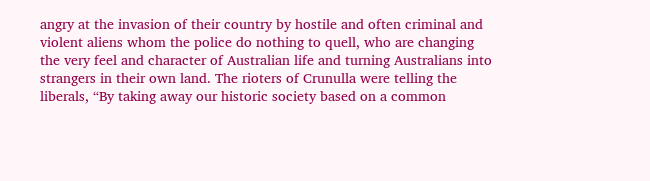angry at the invasion of their country by hostile and often criminal and violent aliens whom the police do nothing to quell, who are changing the very feel and character of Australian life and turning Australians into strangers in their own land. The rioters of Crunulla were telling the liberals, “By taking away our historic society based on a common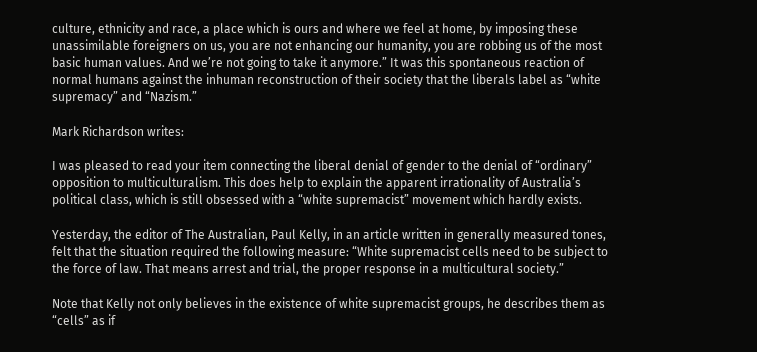culture, ethnicity and race, a place which is ours and where we feel at home, by imposing these unassimilable foreigners on us, you are not enhancing our humanity, you are robbing us of the most basic human values. And we’re not going to take it anymore.” It was this spontaneous reaction of normal humans against the inhuman reconstruction of their society that the liberals label as “white supremacy” and “Nazism.”

Mark Richardson writes:

I was pleased to read your item connecting the liberal denial of gender to the denial of “ordinary” opposition to multiculturalism. This does help to explain the apparent irrationality of Australia’s political class, which is still obsessed with a “white supremacist” movement which hardly exists.

Yesterday, the editor of The Australian, Paul Kelly, in an article written in generally measured tones, felt that the situation required the following measure: “White supremacist cells need to be subject to the force of law. That means arrest and trial, the proper response in a multicultural society.”

Note that Kelly not only believes in the existence of white supremacist groups, he describes them as “cells” as if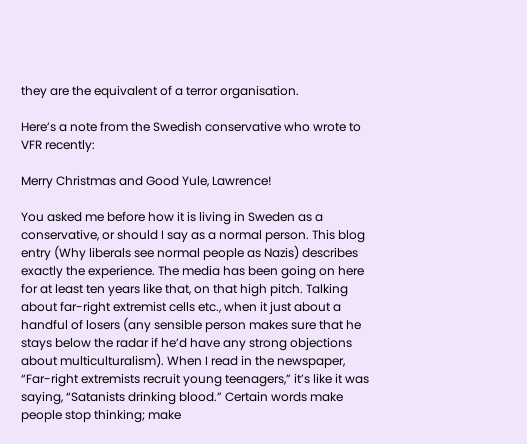they are the equivalent of a terror organisation.

Here’s a note from the Swedish conservative who wrote to VFR recently:

Merry Christmas and Good Yule, Lawrence!

You asked me before how it is living in Sweden as a conservative, or should I say as a normal person. This blog entry (Why liberals see normal people as Nazis) describes exactly the experience. The media has been going on here for at least ten years like that, on that high pitch. Talking about far-right extremist cells etc., when it just about a handful of losers (any sensible person makes sure that he stays below the radar if he’d have any strong objections about multiculturalism). When I read in the newspaper, “Far-right extremists recruit young teenagers,” it’s like it was saying, “Satanists drinking blood.” Certain words make people stop thinking; make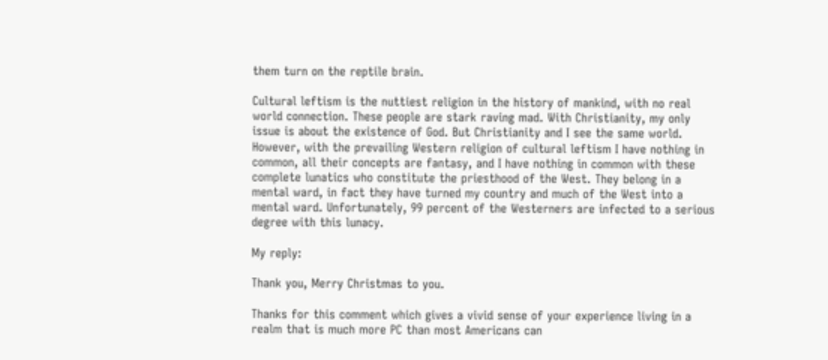them turn on the reptile brain.

Cultural leftism is the nuttiest religion in the history of mankind, with no real world connection. These people are stark raving mad. With Christianity, my only issue is about the existence of God. But Christianity and I see the same world. However, with the prevailing Western religion of cultural leftism I have nothing in common, all their concepts are fantasy, and I have nothing in common with these complete lunatics who constitute the priesthood of the West. They belong in a mental ward, in fact they have turned my country and much of the West into a mental ward. Unfortunately, 99 percent of the Westerners are infected to a serious degree with this lunacy.

My reply:

Thank you, Merry Christmas to you.

Thanks for this comment which gives a vivid sense of your experience living in a realm that is much more PC than most Americans can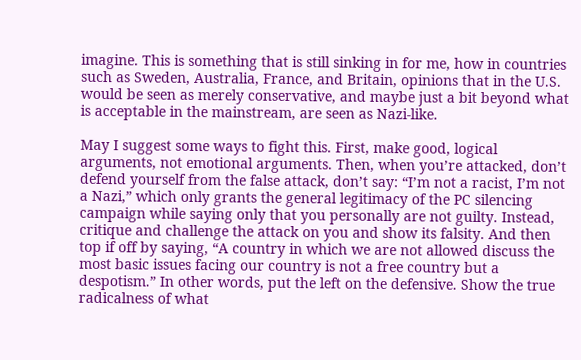imagine. This is something that is still sinking in for me, how in countries such as Sweden, Australia, France, and Britain, opinions that in the U.S. would be seen as merely conservative, and maybe just a bit beyond what is acceptable in the mainstream, are seen as Nazi-like.

May I suggest some ways to fight this. First, make good, logical arguments, not emotional arguments. Then, when you’re attacked, don’t defend yourself from the false attack, don’t say: “I’m not a racist, I’m not a Nazi,” which only grants the general legitimacy of the PC silencing campaign while saying only that you personally are not guilty. Instead, critique and challenge the attack on you and show its falsity. And then top if off by saying, “A country in which we are not allowed discuss the most basic issues facing our country is not a free country but a despotism.” In other words, put the left on the defensive. Show the true radicalness of what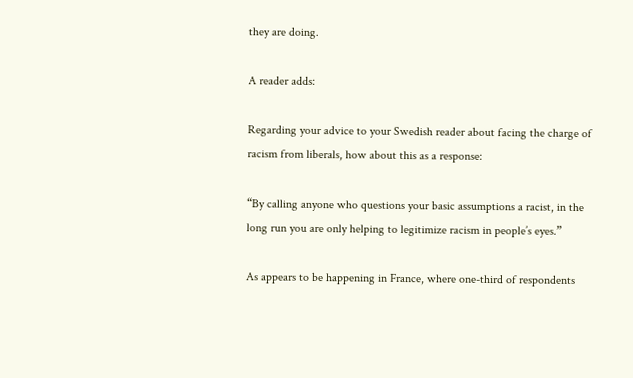they are doing.

A reader adds:

Regarding your advice to your Swedish reader about facing the charge of racism from liberals, how about this as a response:

“By calling anyone who questions your basic assumptions a racist, in the long run you are only helping to legitimize racism in people’s eyes.”

As appears to be happening in France, where one-third of respondents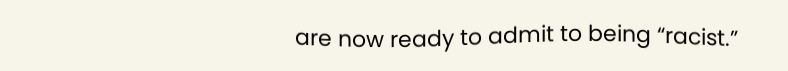are now ready to admit to being “racist.”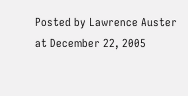Posted by Lawrence Auster at December 22, 2005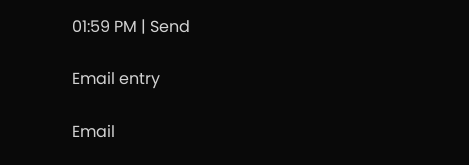01:59 PM | Send

Email entry

Email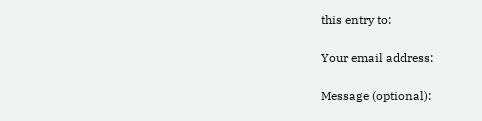this entry to:

Your email address:

Message (optional):